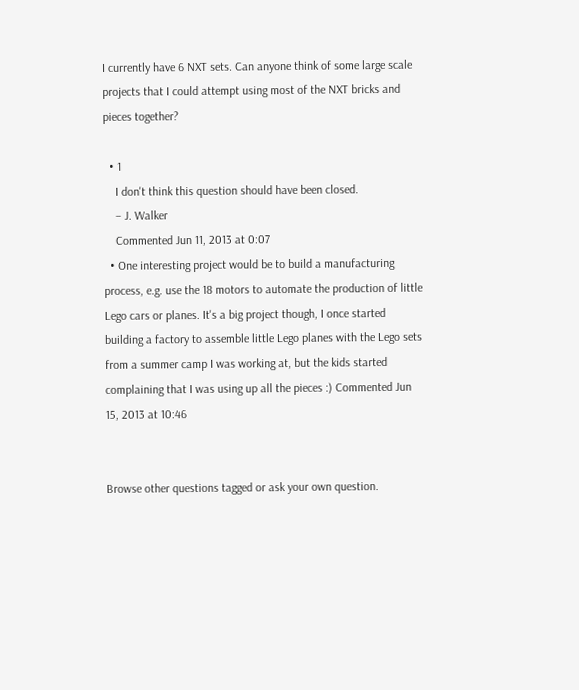I currently have 6 NXT sets. Can anyone think of some large scale projects that I could attempt using most of the NXT bricks and pieces together?

  • 1
    I don't think this question should have been closed.
    – J. Walker
    Commented Jun 11, 2013 at 0:07
  • One interesting project would be to build a manufacturing process, e.g. use the 18 motors to automate the production of little Lego cars or planes. It's a big project though, I once started building a factory to assemble little Lego planes with the Lego sets from a summer camp I was working at, but the kids started complaining that I was using up all the pieces :) Commented Jun 15, 2013 at 10:46


Browse other questions tagged or ask your own question.